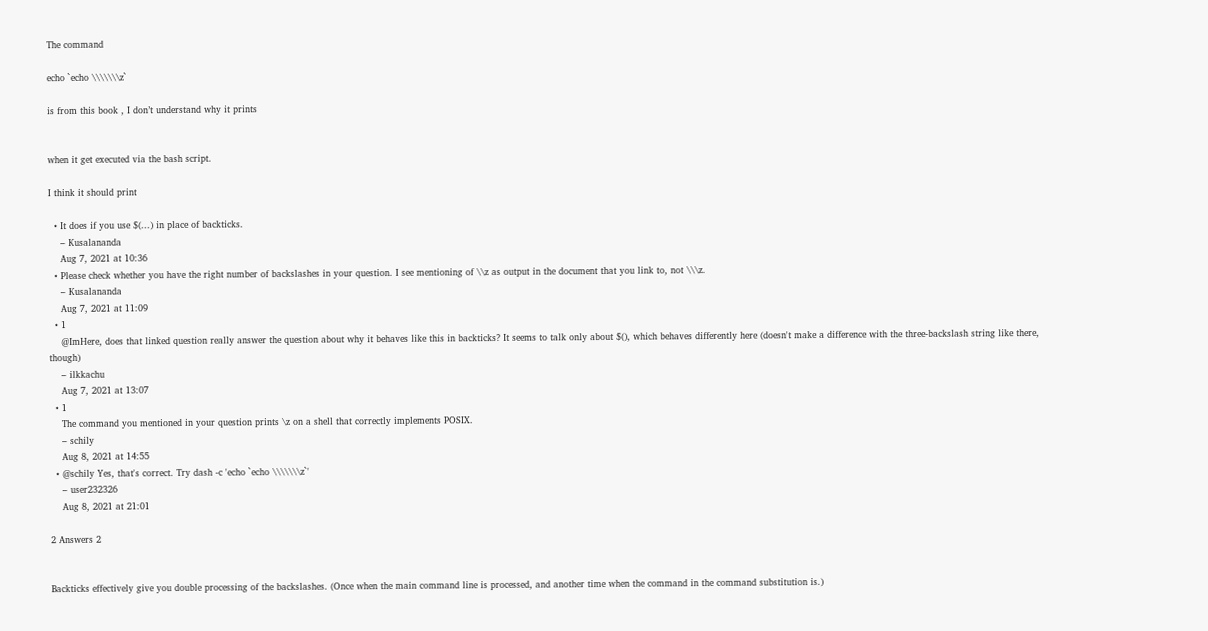The command

echo `echo \\\\\\\z`

is from this book , I don’t understand why it prints


when it get executed via the bash script.

I think it should print

  • It does if you use $(...) in place of backticks.
    – Kusalananda
    Aug 7, 2021 at 10:36
  • Please check whether you have the right number of backslashes in your question. I see mentioning of \\z as output in the document that you link to, not \\\z.
    – Kusalananda
    Aug 7, 2021 at 11:09
  • 1
    @ImHere, does that linked question really answer the question about why it behaves like this in backticks? It seems to talk only about $(), which behaves differently here (doesn't make a difference with the three-backslash string like there, though)
    – ilkkachu
    Aug 7, 2021 at 13:07
  • 1
    The command you mentioned in your question prints \z on a shell that correctly implements POSIX.
    – schily
    Aug 8, 2021 at 14:55
  • @schily Yes, that's correct. Try dash -c 'echo `echo \\\\\\\z`'
    – user232326
    Aug 8, 2021 at 21:01

2 Answers 2


Backticks effectively give you double processing of the backslashes. (Once when the main command line is processed, and another time when the command in the command substitution is.)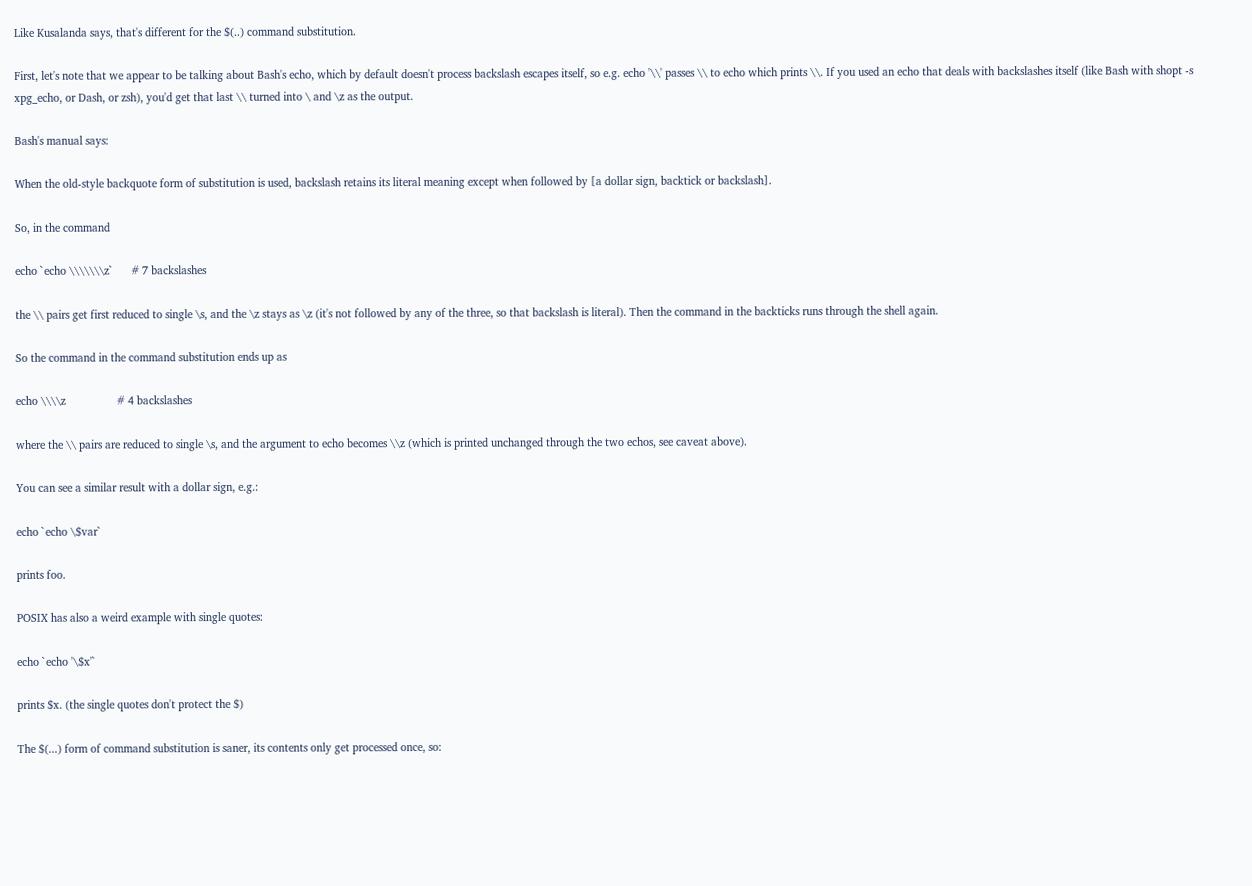Like Kusalanda says, that's different for the $(..) command substitution.

First, let's note that we appear to be talking about Bash's echo, which by default doesn't process backslash escapes itself, so e.g. echo '\\' passes \\ to echo which prints \\. If you used an echo that deals with backslashes itself (like Bash with shopt -s xpg_echo, or Dash, or zsh), you'd get that last \\ turned into \ and \z as the output.

Bash's manual says:

When the old-style backquote form of substitution is used, backslash retains its literal meaning except when followed by [a dollar sign, backtick or backslash].

So, in the command

echo `echo \\\\\\\z`      # 7 backslashes

the \\ pairs get first reduced to single \s, and the \z stays as \z (it's not followed by any of the three, so that backslash is literal). Then the command in the backticks runs through the shell again.

So the command in the command substitution ends up as

echo \\\\z                 # 4 backslashes

where the \\ pairs are reduced to single \s, and the argument to echo becomes \\z (which is printed unchanged through the two echos, see caveat above).

You can see a similar result with a dollar sign, e.g.:

echo `echo \$var`

prints foo.

POSIX has also a weird example with single quotes:

echo `echo '\$x'`

prints $x. (the single quotes don't protect the $)

The $(...) form of command substitution is saner, its contents only get processed once, so: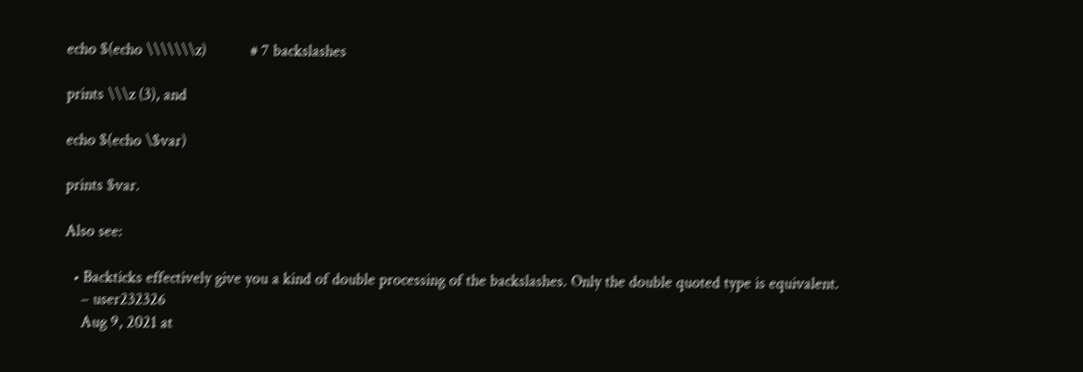echo $(echo \\\\\\\z)           # 7 backslashes

prints \\\z (3), and

echo $(echo \$var)

prints $var.

Also see:

  • Backticks effectively give you a kind of double processing of the backslashes. Only the double quoted type is equivalent.
    – user232326
    Aug 9, 2021 at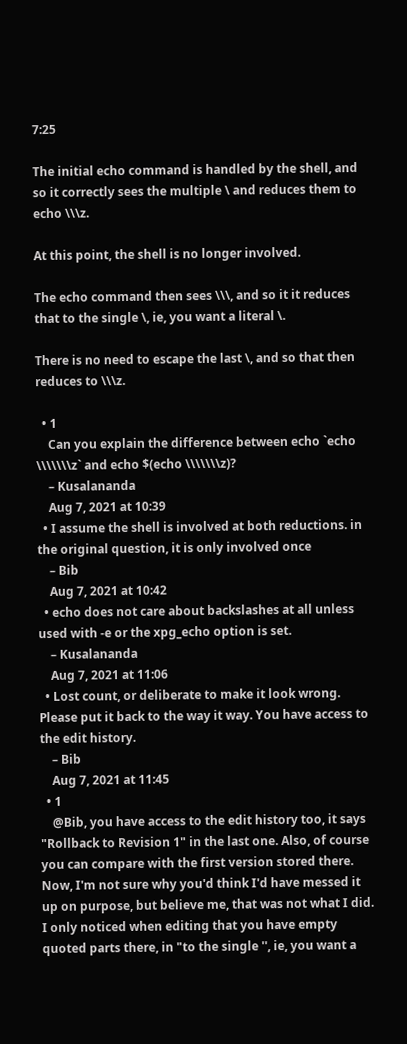7:25

The initial echo command is handled by the shell, and so it correctly sees the multiple \ and reduces them to echo \\\z.

At this point, the shell is no longer involved.

The echo command then sees \\\, and so it it reduces that to the single \, ie, you want a literal \.

There is no need to escape the last \, and so that then reduces to \\\z.

  • 1
    Can you explain the difference between echo `echo \\\\\\\z` and echo $(echo \\\\\\\z)?
    – Kusalananda
    Aug 7, 2021 at 10:39
  • I assume the shell is involved at both reductions. in the original question, it is only involved once
    – Bib
    Aug 7, 2021 at 10:42
  • echo does not care about backslashes at all unless used with -e or the xpg_echo option is set.
    – Kusalananda
    Aug 7, 2021 at 11:06
  • Lost count, or deliberate to make it look wrong. Please put it back to the way it way. You have access to the edit history.
    – Bib
    Aug 7, 2021 at 11:45
  • 1
    @Bib, you have access to the edit history too, it says "Rollback to Revision 1" in the last one. Also, of course you can compare with the first version stored there. Now, I'm not sure why you'd think I'd have messed it up on purpose, but believe me, that was not what I did. I only noticed when editing that you have empty quoted parts there, in "to the single '', ie, you want a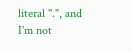literal ''.", and I'm not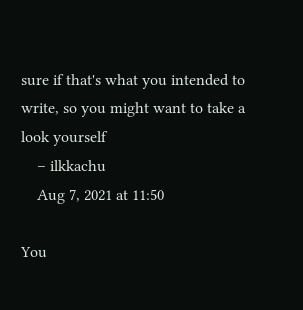sure if that's what you intended to write, so you might want to take a look yourself
    – ilkkachu
    Aug 7, 2021 at 11:50

You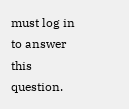must log in to answer this question.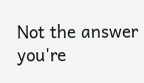Not the answer you're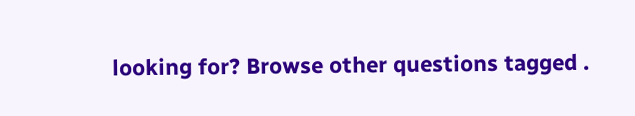looking for? Browse other questions tagged .